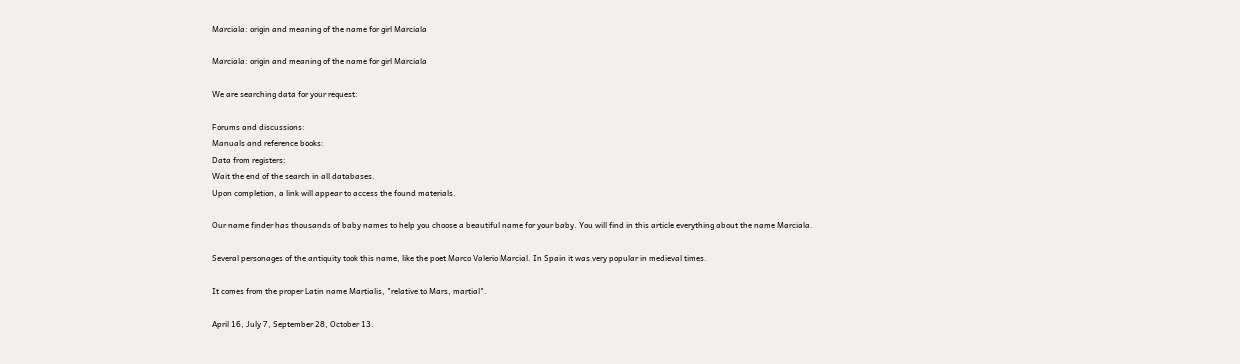Marciala: origin and meaning of the name for girl Marciala

Marciala: origin and meaning of the name for girl Marciala

We are searching data for your request:

Forums and discussions:
Manuals and reference books:
Data from registers:
Wait the end of the search in all databases.
Upon completion, a link will appear to access the found materials.

Our name finder has thousands of baby names to help you choose a beautiful name for your baby. You will find in this article everything about the name Marciala.

Several personages of the antiquity took this name, like the poet Marco Valerio Marcial. In Spain it was very popular in medieval times.

It comes from the proper Latin name Martialis, "relative to Mars, martial".

April 16, July 7, September 28, October 13.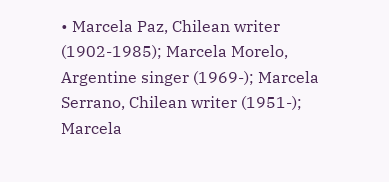• Marcela Paz, Chilean writer (1902-1985); Marcela Morelo, Argentine singer (1969-); Marcela Serrano, Chilean writer (1951-); Marcela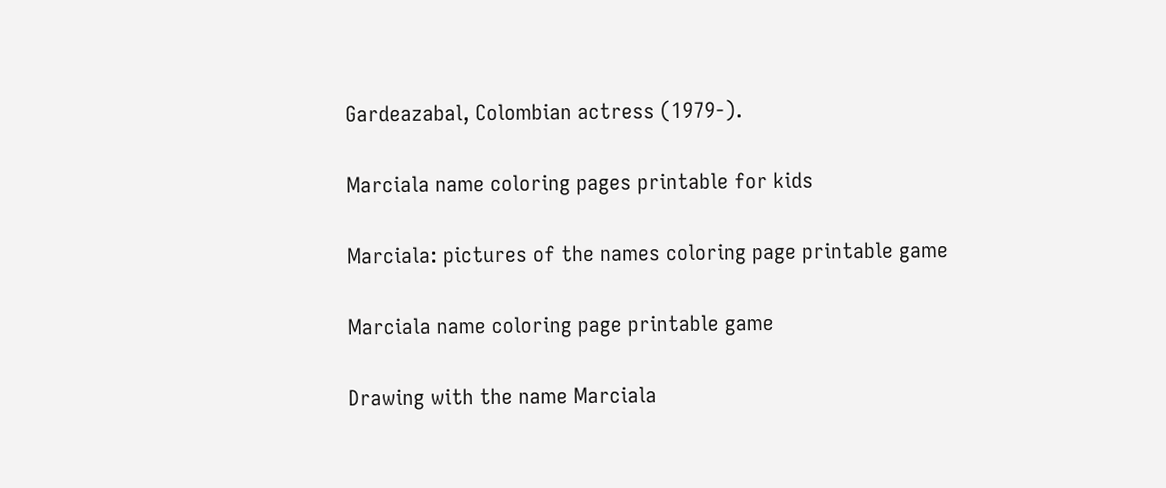Gardeazabal, Colombian actress (1979-).

Marciala name coloring pages printable for kids

Marciala: pictures of the names coloring page printable game

Marciala name coloring page printable game

Drawing with the name Marciala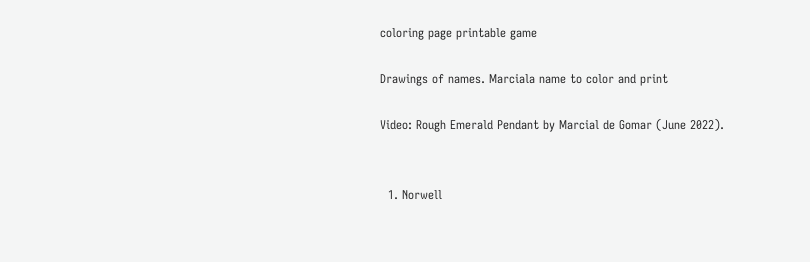coloring page printable game

Drawings of names. Marciala name to color and print

Video: Rough Emerald Pendant by Marcial de Gomar (June 2022).


  1. Norwell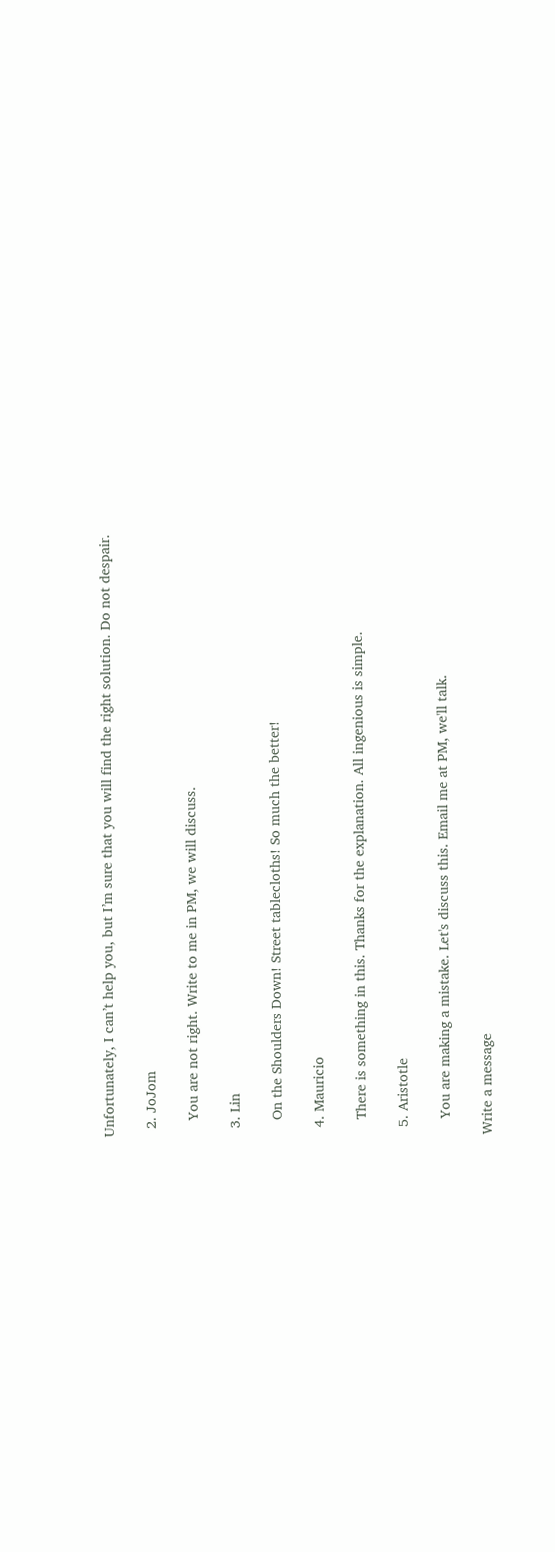Unfortunately, I can’t help you, but I’m sure that you will find the right solution. Do not despair.

  2. JoJom

    You are not right. Write to me in PM, we will discuss.

  3. Lin

    On the Shoulders Down! Street tablecloths! So much the better!

  4. Mauricio

    There is something in this. Thanks for the explanation. All ingenious is simple.

  5. Aristotle

    You are making a mistake. Let's discuss this. Email me at PM, we'll talk.

Write a message